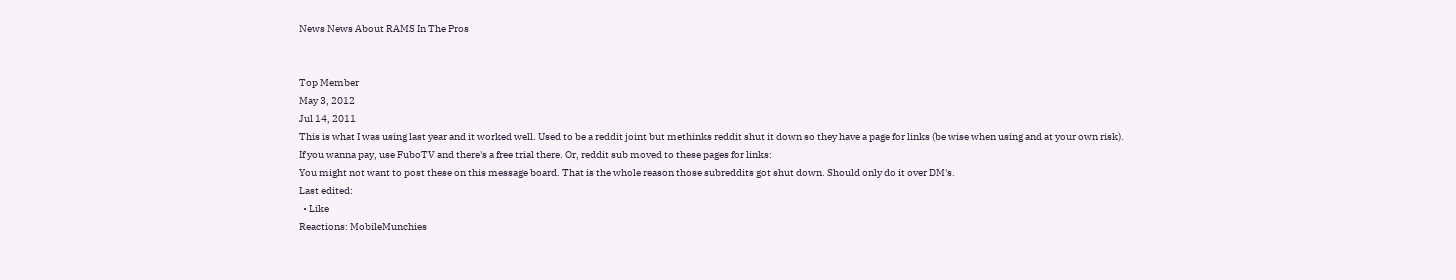News News About RAMS In The Pros


Top Member
May 3, 2012
Jul 14, 2011
This is what I was using last year and it worked well. Used to be a reddit joint but methinks reddit shut it down so they have a page for links (be wise when using and at your own risk).
If you wanna pay, use FuboTV and there's a free trial there. Or, reddit sub moved to these pages for links:
You might not want to post these on this message board. That is the whole reason those subreddits got shut down. Should only do it over DM's.
Last edited:
  • Like
Reactions: MobileMunchies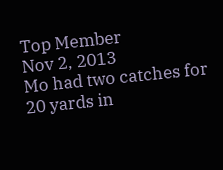Top Member
Nov 2, 2013
Mo had two catches for 20 yards in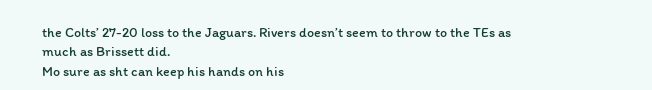the Colts’ 27-20 loss to the Jaguars. Rivers doesn’t seem to throw to the TEs as much as Brissett did.
Mo sure as sht can keep his hands on his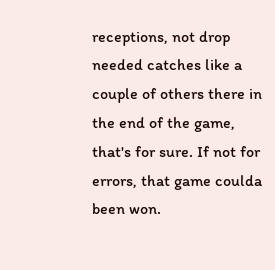receptions, not drop needed catches like a couple of others there in the end of the game, that's for sure. If not for errors, that game coulda been won.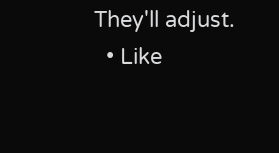They'll adjust.
  • Like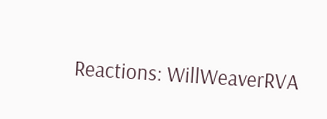Reactions: WillWeaverRVA